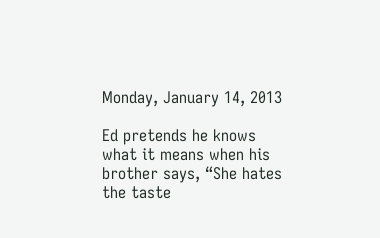Monday, January 14, 2013

Ed pretends he knows what it means when his brother says, “She hates the taste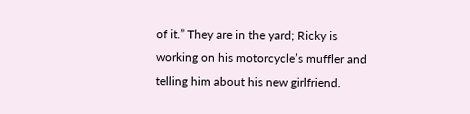of it.” They are in the yard; Ricky is working on his motorcycle’s muffler and telling him about his new girlfriend.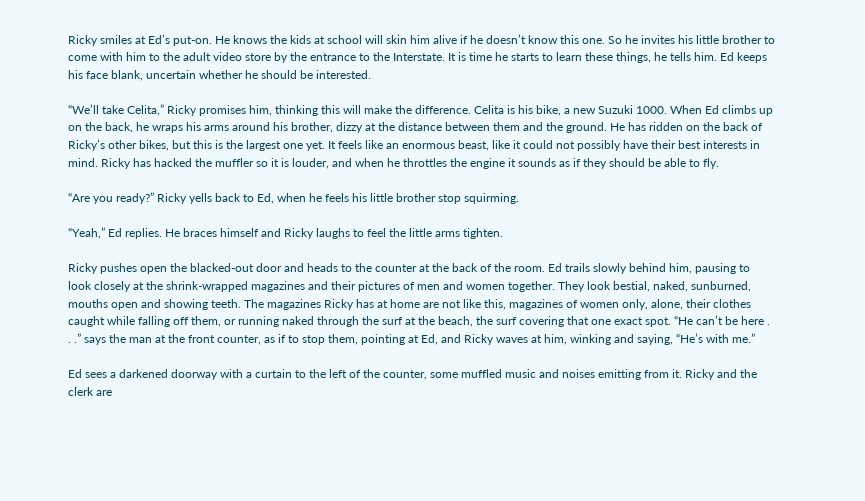Ricky smiles at Ed’s put-on. He knows the kids at school will skin him alive if he doesn’t know this one. So he invites his little brother to come with him to the adult video store by the entrance to the Interstate. It is time he starts to learn these things, he tells him. Ed keeps his face blank, uncertain whether he should be interested.

“We’ll take Celita,” Ricky promises him, thinking this will make the difference. Celita is his bike, a new Suzuki 1000. When Ed climbs up on the back, he wraps his arms around his brother, dizzy at the distance between them and the ground. He has ridden on the back of Ricky’s other bikes, but this is the largest one yet. It feels like an enormous beast, like it could not possibly have their best interests in mind. Ricky has hacked the muffler so it is louder, and when he throttles the engine it sounds as if they should be able to fly.

“Are you ready?” Ricky yells back to Ed, when he feels his little brother stop squirming.

“Yeah,” Ed replies. He braces himself and Ricky laughs to feel the little arms tighten.

Ricky pushes open the blacked-out door and heads to the counter at the back of the room. Ed trails slowly behind him, pausing to look closely at the shrink-wrapped magazines and their pictures of men and women together. They look bestial, naked, sunburned, mouths open and showing teeth. The magazines Ricky has at home are not like this, magazines of women only, alone, their clothes caught while falling off them, or running naked through the surf at the beach, the surf covering that one exact spot. “He can’t be here . . .” says the man at the front counter, as if to stop them, pointing at Ed, and Ricky waves at him, winking and saying, “He’s with me.”

Ed sees a darkened doorway with a curtain to the left of the counter, some muffled music and noises emitting from it. Ricky and the clerk are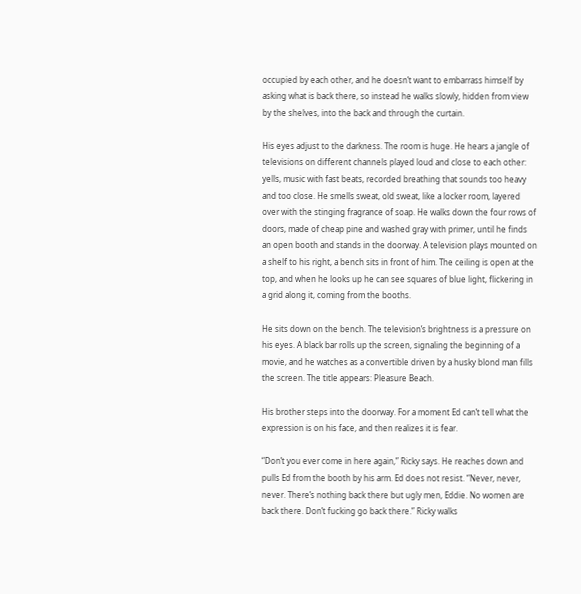occupied by each other, and he doesn’t want to embarrass himself by asking what is back there, so instead he walks slowly, hidden from view by the shelves, into the back and through the curtain.

His eyes adjust to the darkness. The room is huge. He hears a jangle of televisions on different channels played loud and close to each other: yells, music with fast beats, recorded breathing that sounds too heavy and too close. He smells sweat, old sweat, like a locker room, layered over with the stinging fragrance of soap. He walks down the four rows of doors, made of cheap pine and washed gray with primer, until he finds an open booth and stands in the doorway. A television plays mounted on a shelf to his right, a bench sits in front of him. The ceiling is open at the top, and when he looks up he can see squares of blue light, flickering in a grid along it, coming from the booths.

He sits down on the bench. The television’s brightness is a pressure on his eyes. A black bar rolls up the screen, signaling the beginning of a movie, and he watches as a convertible driven by a husky blond man fills the screen. The title appears: Pleasure Beach.

His brother steps into the doorway. For a moment Ed can’t tell what the expression is on his face, and then realizes it is fear.

“Don’t you ever come in here again,” Ricky says. He reaches down and pulls Ed from the booth by his arm. Ed does not resist. “Never, never, never. There’s nothing back there but ugly men, Eddie. No women are back there. Don’t fucking go back there.” Ricky walks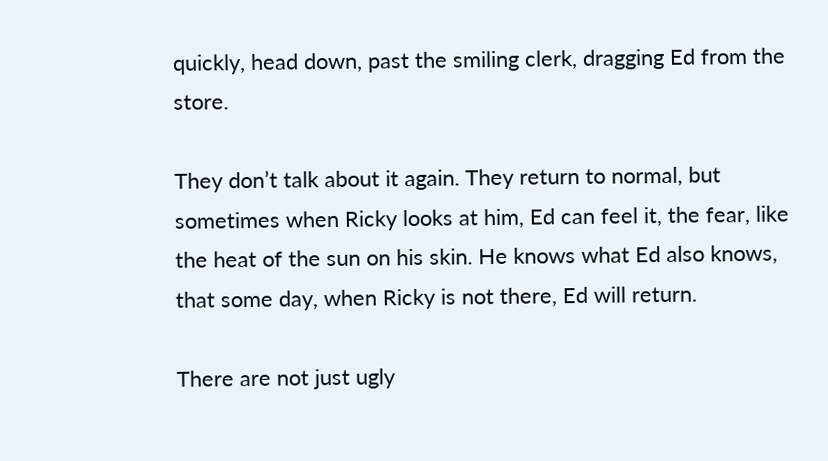quickly, head down, past the smiling clerk, dragging Ed from the store.

They don’t talk about it again. They return to normal, but sometimes when Ricky looks at him, Ed can feel it, the fear, like the heat of the sun on his skin. He knows what Ed also knows, that some day, when Ricky is not there, Ed will return.

There are not just ugly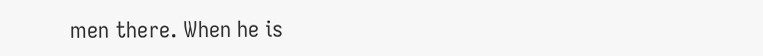men there. When he is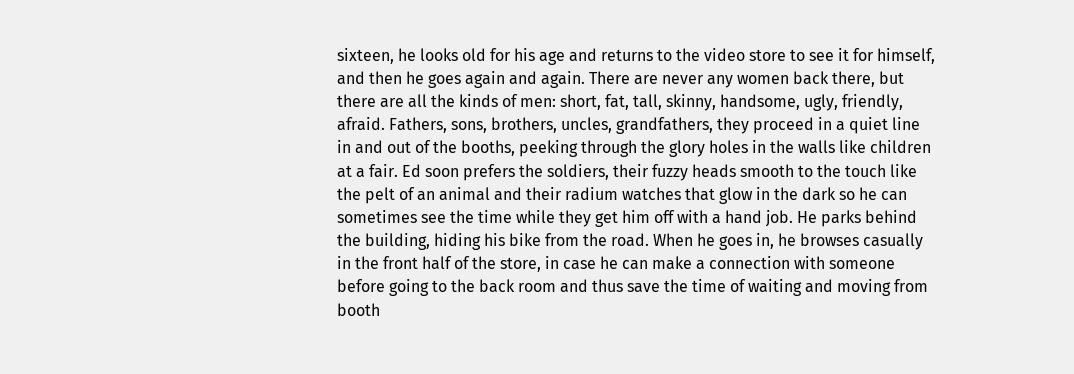sixteen, he looks old for his age and returns to the video store to see it for himself, and then he goes again and again. There are never any women back there, but there are all the kinds of men: short, fat, tall, skinny, handsome, ugly, friendly, afraid. Fathers, sons, brothers, uncles, grandfathers, they proceed in a quiet line in and out of the booths, peeking through the glory holes in the walls like children at a fair. Ed soon prefers the soldiers, their fuzzy heads smooth to the touch like the pelt of an animal and their radium watches that glow in the dark so he can sometimes see the time while they get him off with a hand job. He parks behind the building, hiding his bike from the road. When he goes in, he browses casually in the front half of the store, in case he can make a connection with someone before going to the back room and thus save the time of waiting and moving from booth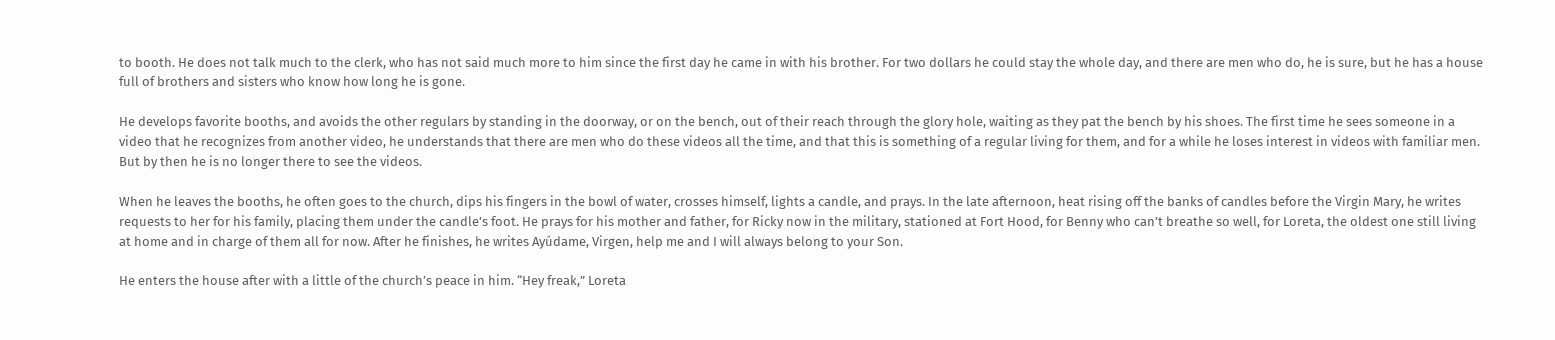to booth. He does not talk much to the clerk, who has not said much more to him since the first day he came in with his brother. For two dollars he could stay the whole day, and there are men who do, he is sure, but he has a house full of brothers and sisters who know how long he is gone.

He develops favorite booths, and avoids the other regulars by standing in the doorway, or on the bench, out of their reach through the glory hole, waiting as they pat the bench by his shoes. The first time he sees someone in a video that he recognizes from another video, he understands that there are men who do these videos all the time, and that this is something of a regular living for them, and for a while he loses interest in videos with familiar men. But by then he is no longer there to see the videos.

When he leaves the booths, he often goes to the church, dips his fingers in the bowl of water, crosses himself, lights a candle, and prays. In the late afternoon, heat rising off the banks of candles before the Virgin Mary, he writes requests to her for his family, placing them under the candle’s foot. He prays for his mother and father, for Ricky now in the military, stationed at Fort Hood, for Benny who can’t breathe so well, for Loreta, the oldest one still living at home and in charge of them all for now. After he finishes, he writes Ayúdame, Virgen, help me and I will always belong to your Son.

He enters the house after with a little of the church’s peace in him. “Hey freak,” Loreta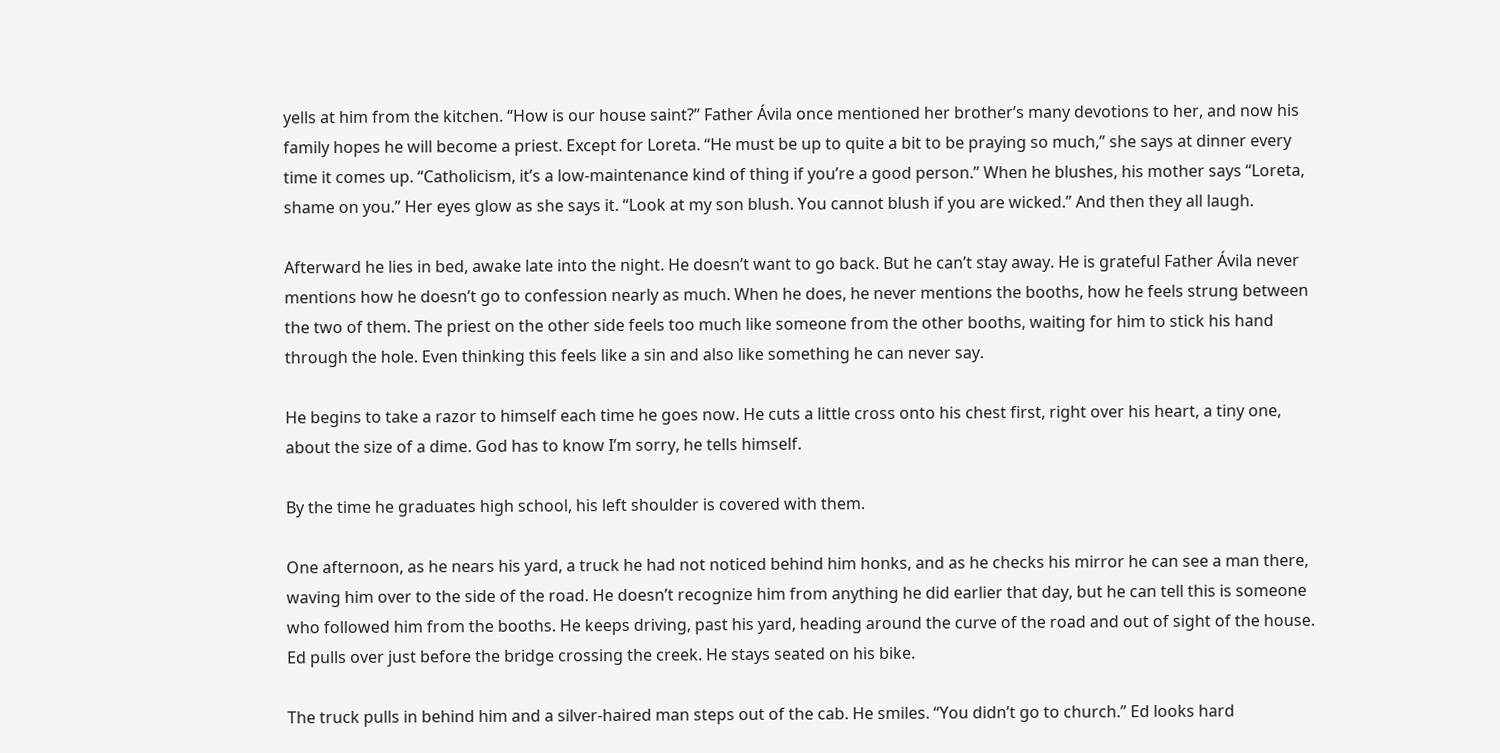yells at him from the kitchen. “How is our house saint?” Father Ávila once mentioned her brother’s many devotions to her, and now his family hopes he will become a priest. Except for Loreta. “He must be up to quite a bit to be praying so much,” she says at dinner every time it comes up. “Catholicism, it’s a low-maintenance kind of thing if you’re a good person.” When he blushes, his mother says “Loreta, shame on you.” Her eyes glow as she says it. “Look at my son blush. You cannot blush if you are wicked.” And then they all laugh.

Afterward he lies in bed, awake late into the night. He doesn’t want to go back. But he can’t stay away. He is grateful Father Ávila never mentions how he doesn’t go to confession nearly as much. When he does, he never mentions the booths, how he feels strung between the two of them. The priest on the other side feels too much like someone from the other booths, waiting for him to stick his hand through the hole. Even thinking this feels like a sin and also like something he can never say.

He begins to take a razor to himself each time he goes now. He cuts a little cross onto his chest first, right over his heart, a tiny one, about the size of a dime. God has to know I’m sorry, he tells himself.

By the time he graduates high school, his left shoulder is covered with them.

One afternoon, as he nears his yard, a truck he had not noticed behind him honks, and as he checks his mirror he can see a man there, waving him over to the side of the road. He doesn’t recognize him from anything he did earlier that day, but he can tell this is someone who followed him from the booths. He keeps driving, past his yard, heading around the curve of the road and out of sight of the house. Ed pulls over just before the bridge crossing the creek. He stays seated on his bike.

The truck pulls in behind him and a silver-haired man steps out of the cab. He smiles. “You didn’t go to church.” Ed looks hard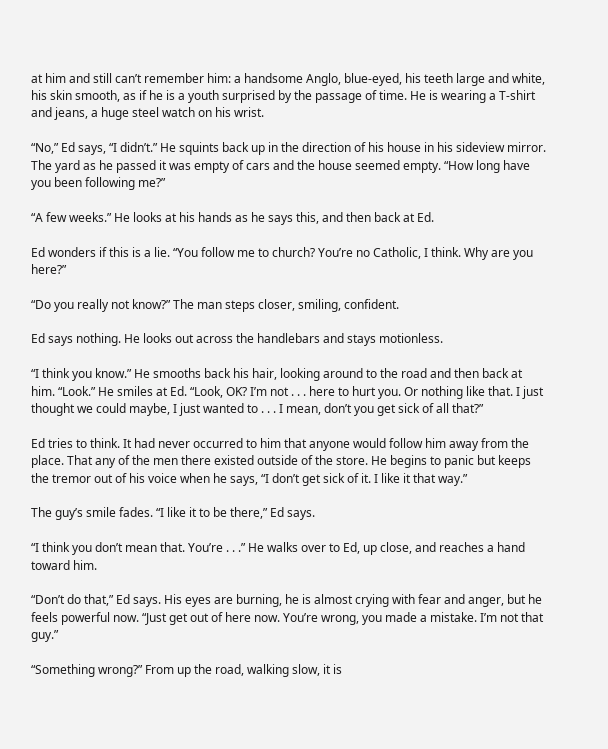at him and still can’t remember him: a handsome Anglo, blue-eyed, his teeth large and white, his skin smooth, as if he is a youth surprised by the passage of time. He is wearing a T-shirt and jeans, a huge steel watch on his wrist.

“No,” Ed says, “I didn’t.” He squints back up in the direction of his house in his sideview mirror. The yard as he passed it was empty of cars and the house seemed empty. “How long have you been following me?”

“A few weeks.” He looks at his hands as he says this, and then back at Ed.

Ed wonders if this is a lie. “You follow me to church? You’re no Catholic, I think. Why are you here?”

“Do you really not know?” The man steps closer, smiling, confident.

Ed says nothing. He looks out across the handlebars and stays motionless.

“I think you know.” He smooths back his hair, looking around to the road and then back at him. “Look.” He smiles at Ed. “Look, OK? I’m not . . . here to hurt you. Or nothing like that. I just thought we could maybe, I just wanted to . . . I mean, don’t you get sick of all that?”

Ed tries to think. It had never occurred to him that anyone would follow him away from the place. That any of the men there existed outside of the store. He begins to panic but keeps the tremor out of his voice when he says, “I don’t get sick of it. I like it that way.”

The guy’s smile fades. “I like it to be there,” Ed says.

“I think you don’t mean that. You’re . . .” He walks over to Ed, up close, and reaches a hand toward him.

“Don’t do that,” Ed says. His eyes are burning, he is almost crying with fear and anger, but he feels powerful now. “Just get out of here now. You’re wrong, you made a mistake. I’m not that guy.”

“Something wrong?” From up the road, walking slow, it is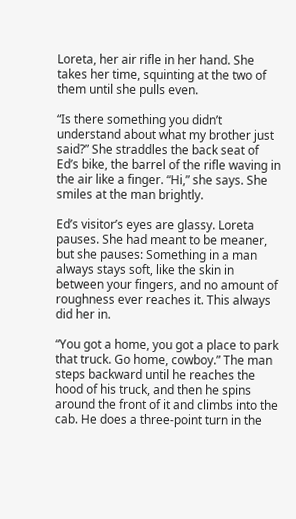Loreta, her air rifle in her hand. She takes her time, squinting at the two of them until she pulls even.

“Is there something you didn’t understand about what my brother just said?” She straddles the back seat of Ed’s bike, the barrel of the rifle waving in the air like a finger. “Hi,” she says. She smiles at the man brightly.

Ed’s visitor’s eyes are glassy. Loreta pauses. She had meant to be meaner, but she pauses: Something in a man always stays soft, like the skin in between your fingers, and no amount of roughness ever reaches it. This always did her in.

“You got a home, you got a place to park that truck. Go home, cowboy.” The man steps backward until he reaches the hood of his truck, and then he spins around the front of it and climbs into the cab. He does a three-point turn in the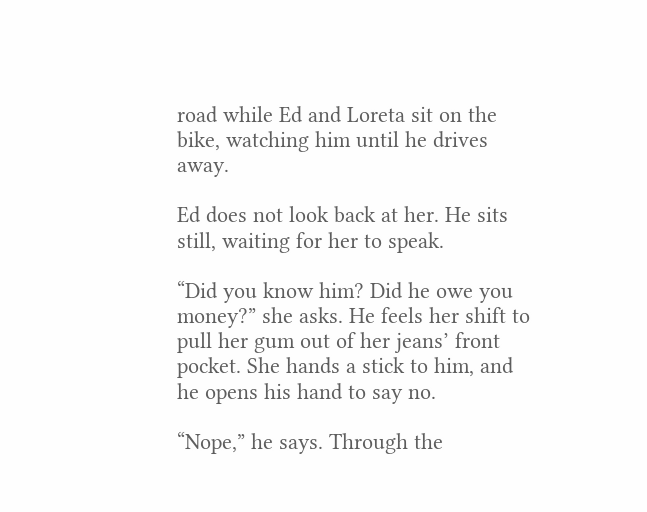road while Ed and Loreta sit on the bike, watching him until he drives away.

Ed does not look back at her. He sits still, waiting for her to speak.

“Did you know him? Did he owe you money?” she asks. He feels her shift to pull her gum out of her jeans’ front pocket. She hands a stick to him, and he opens his hand to say no.

“Nope,” he says. Through the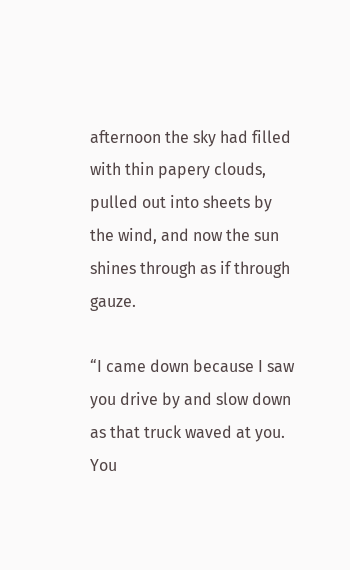afternoon the sky had filled with thin papery clouds, pulled out into sheets by the wind, and now the sun shines through as if through gauze.

“I came down because I saw you drive by and slow down as that truck waved at you. You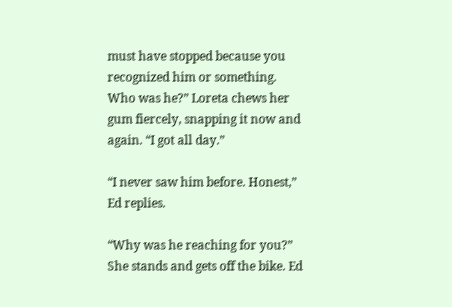must have stopped because you recognized him or something. Who was he?” Loreta chews her gum fiercely, snapping it now and again. “I got all day.”

“I never saw him before. Honest,” Ed replies.

“Why was he reaching for you?” She stands and gets off the bike. Ed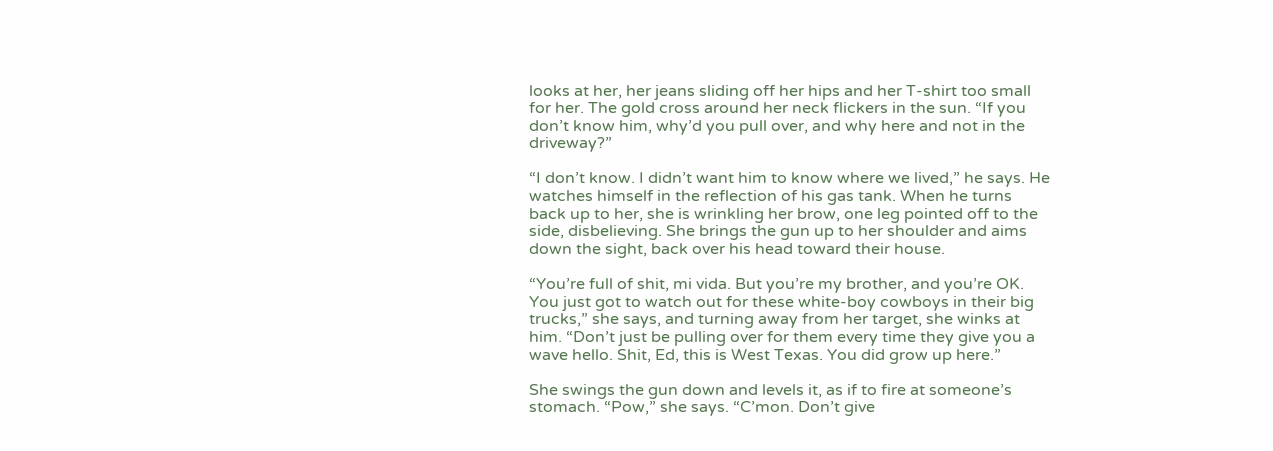looks at her, her jeans sliding off her hips and her T-shirt too small for her. The gold cross around her neck flickers in the sun. “If you don’t know him, why’d you pull over, and why here and not in the driveway?”

“I don’t know. I didn’t want him to know where we lived,” he says. He watches himself in the reflection of his gas tank. When he turns back up to her, she is wrinkling her brow, one leg pointed off to the side, disbelieving. She brings the gun up to her shoulder and aims down the sight, back over his head toward their house.

“You’re full of shit, mi vida. But you’re my brother, and you’re OK. You just got to watch out for these white-boy cowboys in their big trucks,” she says, and turning away from her target, she winks at him. “Don’t just be pulling over for them every time they give you a wave hello. Shit, Ed, this is West Texas. You did grow up here.”

She swings the gun down and levels it, as if to fire at someone’s stomach. “Pow,” she says. “C’mon. Don’t give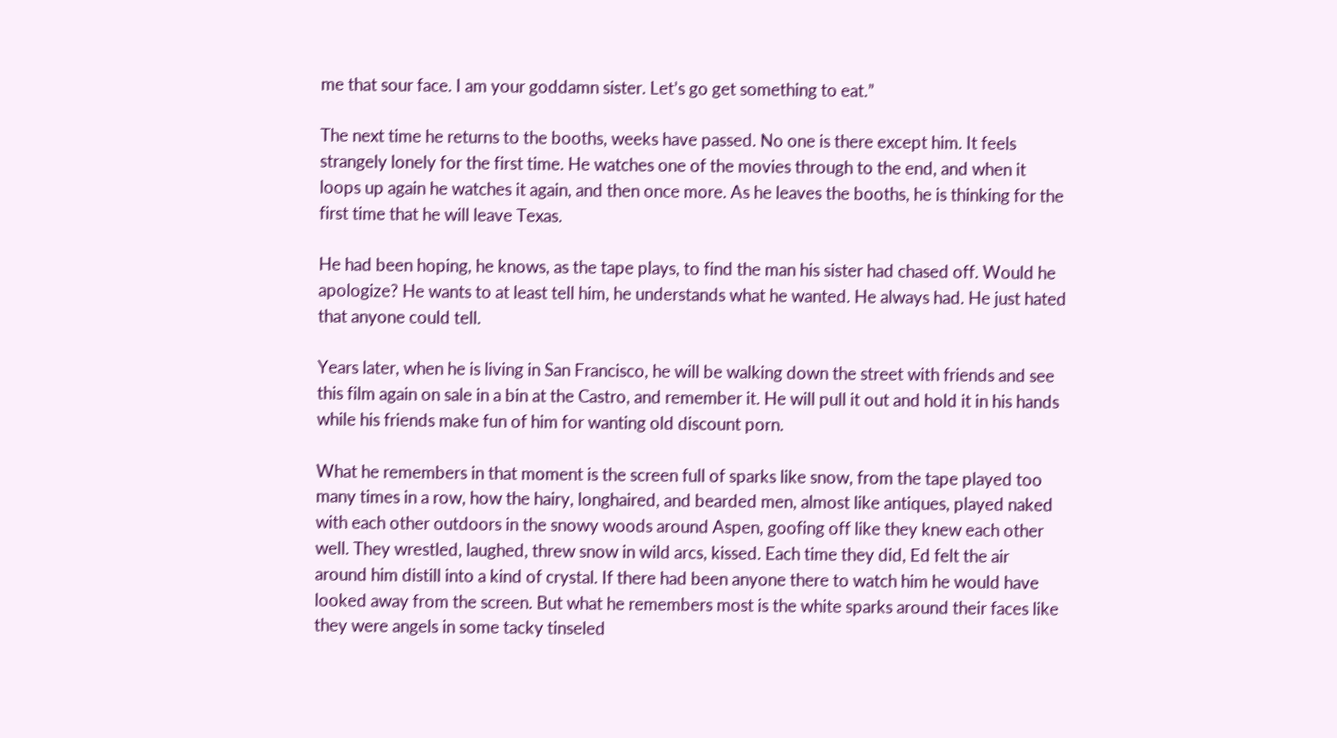me that sour face. I am your goddamn sister. Let’s go get something to eat.”

The next time he returns to the booths, weeks have passed. No one is there except him. It feels strangely lonely for the first time. He watches one of the movies through to the end, and when it loops up again he watches it again, and then once more. As he leaves the booths, he is thinking for the first time that he will leave Texas.

He had been hoping, he knows, as the tape plays, to find the man his sister had chased off. Would he apologize? He wants to at least tell him, he understands what he wanted. He always had. He just hated that anyone could tell.

Years later, when he is living in San Francisco, he will be walking down the street with friends and see this film again on sale in a bin at the Castro, and remember it. He will pull it out and hold it in his hands while his friends make fun of him for wanting old discount porn.

What he remembers in that moment is the screen full of sparks like snow, from the tape played too many times in a row, how the hairy, longhaired, and bearded men, almost like antiques, played naked with each other outdoors in the snowy woods around Aspen, goofing off like they knew each other well. They wrestled, laughed, threw snow in wild arcs, kissed. Each time they did, Ed felt the air around him distill into a kind of crystal. If there had been anyone there to watch him he would have looked away from the screen. But what he remembers most is the white sparks around their faces like they were angels in some tacky tinseled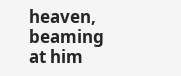heaven, beaming at him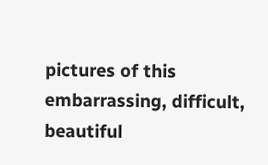pictures of this embarrassing, difficult, beautiful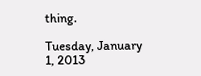thing.

Tuesday, January 1, 2013